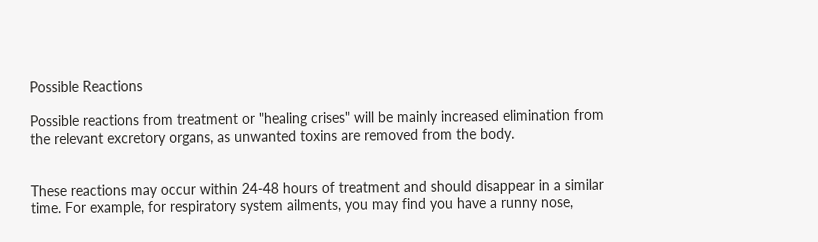Possible Reactions

Possible reactions from treatment or "healing crises" will be mainly increased elimination from the relevant excretory organs, as unwanted toxins are removed from the body.


These reactions may occur within 24-48 hours of treatment and should disappear in a similar time. For example, for respiratory system ailments, you may find you have a runny nose,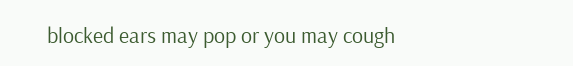blocked ears may pop or you may cough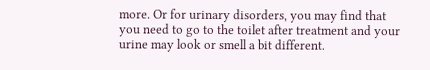more. Or for urinary disorders, you may find that you need to go to the toilet after treatment and your urine may look or smell a bit different.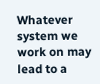Whatever system we work on may lead to a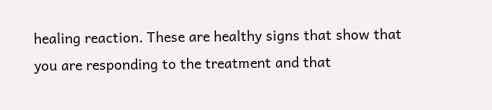healing reaction. These are healthy signs that show that you are responding to the treatment and that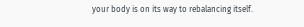your body is on its way to rebalancing itself.